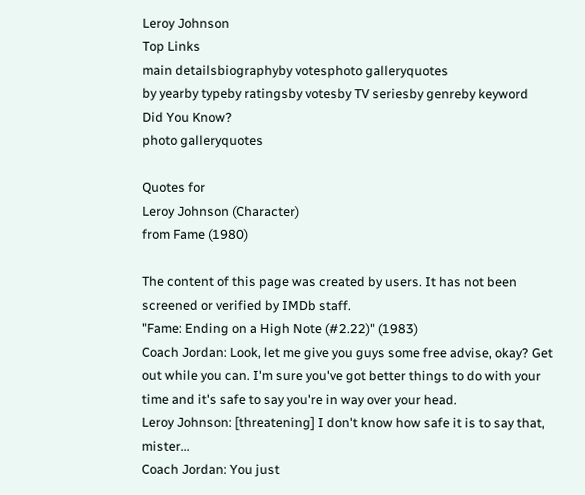Leroy Johnson
Top Links
main detailsbiographyby votesphoto galleryquotes
by yearby typeby ratingsby votesby TV seriesby genreby keyword
Did You Know?
photo galleryquotes

Quotes for
Leroy Johnson (Character)
from Fame (1980)

The content of this page was created by users. It has not been screened or verified by IMDb staff.
"Fame: Ending on a High Note (#2.22)" (1983)
Coach Jordan: Look, let me give you guys some free advise, okay? Get out while you can. I'm sure you've got better things to do with your time and it's safe to say you're in way over your head.
Leroy Johnson: [threatening] I don't know how safe it is to say that, mister...
Coach Jordan: You just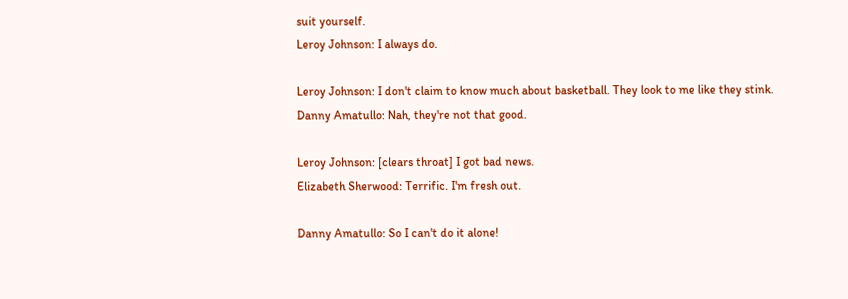suit yourself.
Leroy Johnson: I always do.

Leroy Johnson: I don't claim to know much about basketball. They look to me like they stink.
Danny Amatullo: Nah, they're not that good.

Leroy Johnson: [clears throat] I got bad news.
Elizabeth Sherwood: Terrific. I'm fresh out.

Danny Amatullo: So I can't do it alone!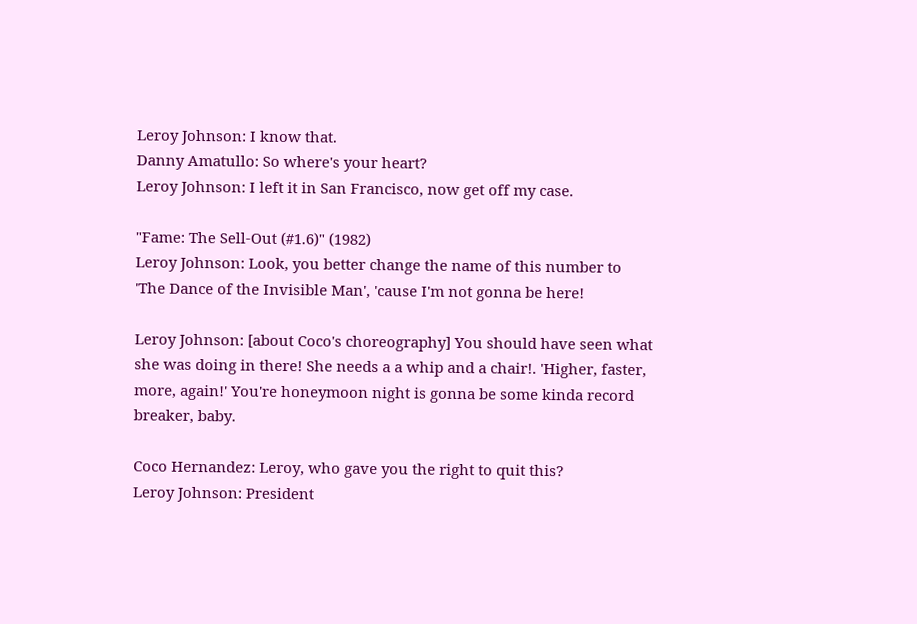Leroy Johnson: I know that.
Danny Amatullo: So where's your heart?
Leroy Johnson: I left it in San Francisco, now get off my case.

"Fame: The Sell-Out (#1.6)" (1982)
Leroy Johnson: Look, you better change the name of this number to 'The Dance of the Invisible Man', 'cause I'm not gonna be here!

Leroy Johnson: [about Coco's choreography] You should have seen what she was doing in there! She needs a a whip and a chair!. 'Higher, faster, more, again!' You're honeymoon night is gonna be some kinda record breaker, baby.

Coco Hernandez: Leroy, who gave you the right to quit this?
Leroy Johnson: President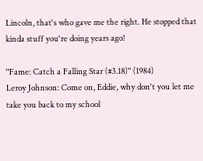Lincoln, that's who gave me the right. He stopped that kinda stuff you're doing years ago!

"Fame: Catch a Falling Star (#3.18)" (1984)
Leroy Johnson: Come on, Eddie, why don't you let me take you back to my school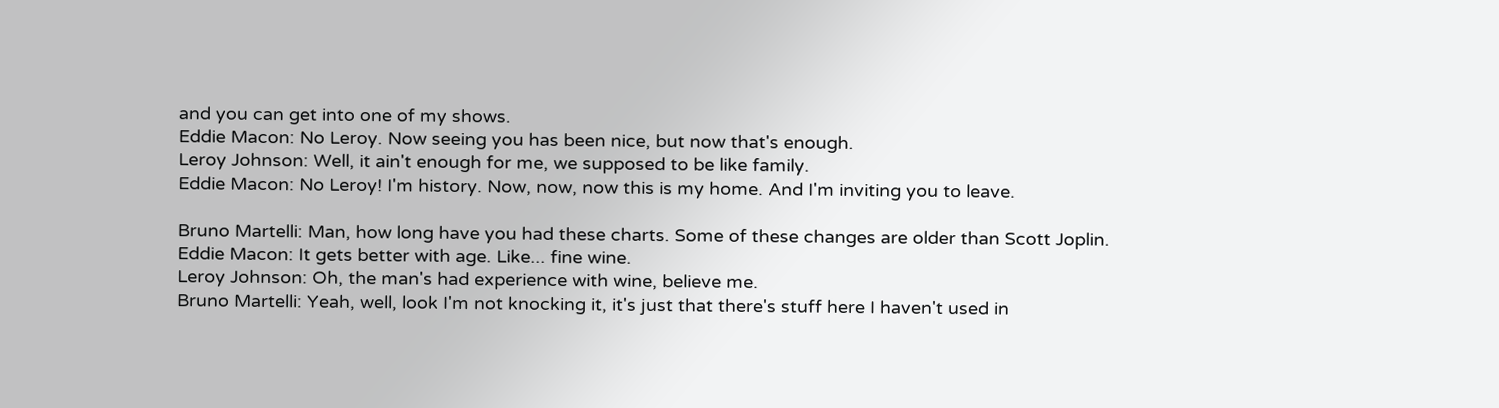and you can get into one of my shows.
Eddie Macon: No Leroy. Now seeing you has been nice, but now that's enough.
Leroy Johnson: Well, it ain't enough for me, we supposed to be like family.
Eddie Macon: No Leroy! I'm history. Now, now, now this is my home. And I'm inviting you to leave.

Bruno Martelli: Man, how long have you had these charts. Some of these changes are older than Scott Joplin.
Eddie Macon: It gets better with age. Like... fine wine.
Leroy Johnson: Oh, the man's had experience with wine, believe me.
Bruno Martelli: Yeah, well, look I'm not knocking it, it's just that there's stuff here I haven't used in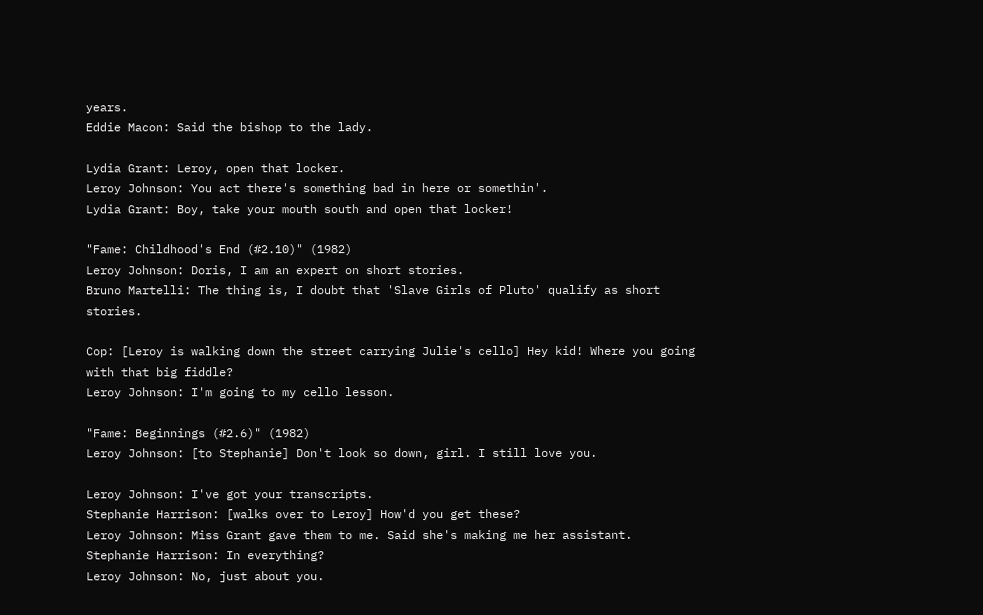years.
Eddie Macon: Said the bishop to the lady.

Lydia Grant: Leroy, open that locker.
Leroy Johnson: You act there's something bad in here or somethin'.
Lydia Grant: Boy, take your mouth south and open that locker!

"Fame: Childhood's End (#2.10)" (1982)
Leroy Johnson: Doris, I am an expert on short stories.
Bruno Martelli: The thing is, I doubt that 'Slave Girls of Pluto' qualify as short stories.

Cop: [Leroy is walking down the street carrying Julie's cello] Hey kid! Where you going with that big fiddle?
Leroy Johnson: I'm going to my cello lesson.

"Fame: Beginnings (#2.6)" (1982)
Leroy Johnson: [to Stephanie] Don't look so down, girl. I still love you.

Leroy Johnson: I've got your transcripts.
Stephanie Harrison: [walks over to Leroy] How'd you get these?
Leroy Johnson: Miss Grant gave them to me. Said she's making me her assistant.
Stephanie Harrison: In everything?
Leroy Johnson: No, just about you.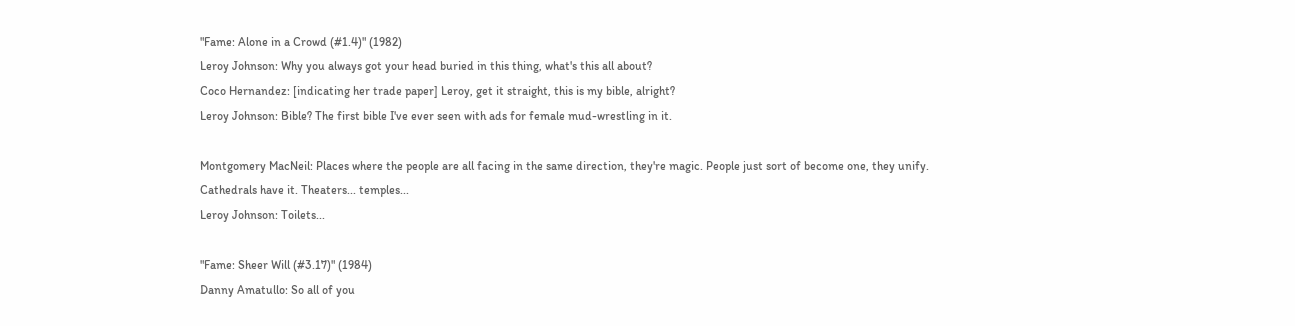"Fame: Alone in a Crowd (#1.4)" (1982)
Leroy Johnson: Why you always got your head buried in this thing, what's this all about?
Coco Hernandez: [indicating her trade paper] Leroy, get it straight, this is my bible, alright?
Leroy Johnson: Bible? The first bible I've ever seen with ads for female mud-wrestling in it.

Montgomery MacNeil: Places where the people are all facing in the same direction, they're magic. People just sort of become one, they unify. Cathedrals have it. Theaters... temples...
Leroy Johnson: Toilets...

"Fame: Sheer Will (#3.17)" (1984)
Danny Amatullo: So all of you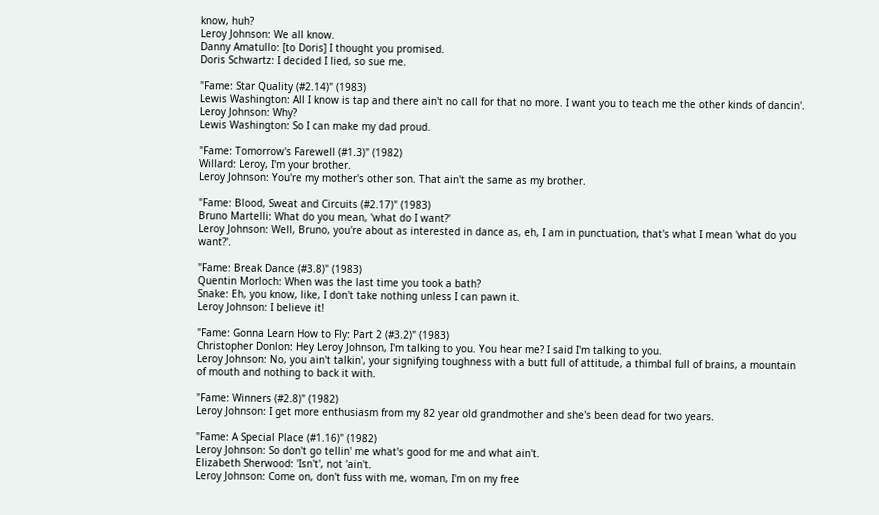know, huh?
Leroy Johnson: We all know.
Danny Amatullo: [to Doris] I thought you promised.
Doris Schwartz: I decided I lied, so sue me.

"Fame: Star Quality (#2.14)" (1983)
Lewis Washington: All I know is tap and there ain't no call for that no more. I want you to teach me the other kinds of dancin'.
Leroy Johnson: Why?
Lewis Washington: So I can make my dad proud.

"Fame: Tomorrow's Farewell (#1.3)" (1982)
Willard: Leroy, I'm your brother.
Leroy Johnson: You're my mother's other son. That ain't the same as my brother.

"Fame: Blood, Sweat and Circuits (#2.17)" (1983)
Bruno Martelli: What do you mean, 'what do I want?'
Leroy Johnson: Well, Bruno, you're about as interested in dance as, eh, I am in punctuation, that's what I mean 'what do you want?'.

"Fame: Break Dance (#3.8)" (1983)
Quentin Morloch: When was the last time you took a bath?
Snake: Eh, you know, like, I don't take nothing unless I can pawn it.
Leroy Johnson: I believe it!

"Fame: Gonna Learn How to Fly: Part 2 (#3.2)" (1983)
Christopher Donlon: Hey Leroy Johnson, I'm talking to you. You hear me? I said I'm talking to you.
Leroy Johnson: No, you ain't talkin', your signifying toughness with a butt full of attitude, a thimbal full of brains, a mountain of mouth and nothing to back it with.

"Fame: Winners (#2.8)" (1982)
Leroy Johnson: I get more enthusiasm from my 82 year old grandmother and she's been dead for two years.

"Fame: A Special Place (#1.16)" (1982)
Leroy Johnson: So don't go tellin' me what's good for me and what ain't.
Elizabeth Sherwood: 'Isn't', not 'ain't.
Leroy Johnson: Come on, don't fuss with me, woman, I'm on my free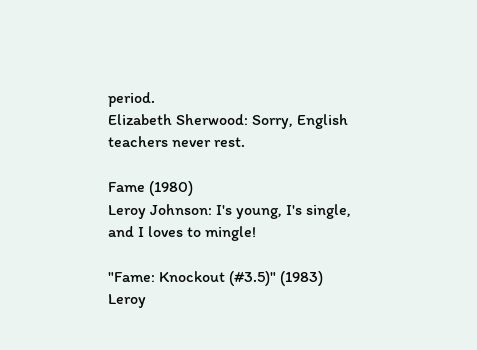period.
Elizabeth Sherwood: Sorry, English teachers never rest.

Fame (1980)
Leroy Johnson: I's young, I's single, and I loves to mingle!

"Fame: Knockout (#3.5)" (1983)
Leroy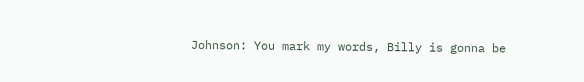Johnson: You mark my words, Billy is gonna be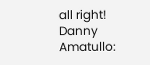all right!
Danny Amatullo: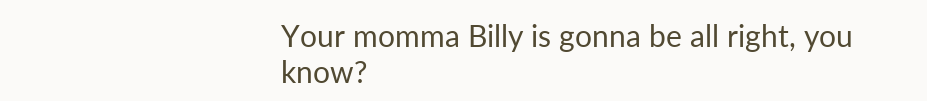Your momma Billy is gonna be all right, you know?